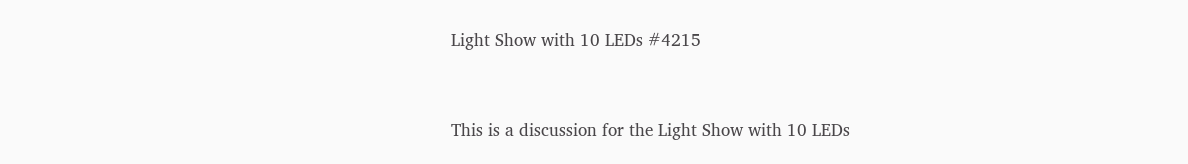Light Show with 10 LEDs #4215


This is a discussion for the Light Show with 10 LEDs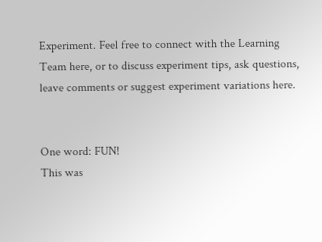Experiment. Feel free to connect with the Learning Team here, or to discuss experiment tips, ask questions, leave comments or suggest experiment variations here.


One word: FUN!
This was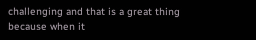challenging and that is a great thing because when it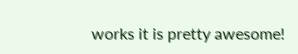works it is pretty awesome!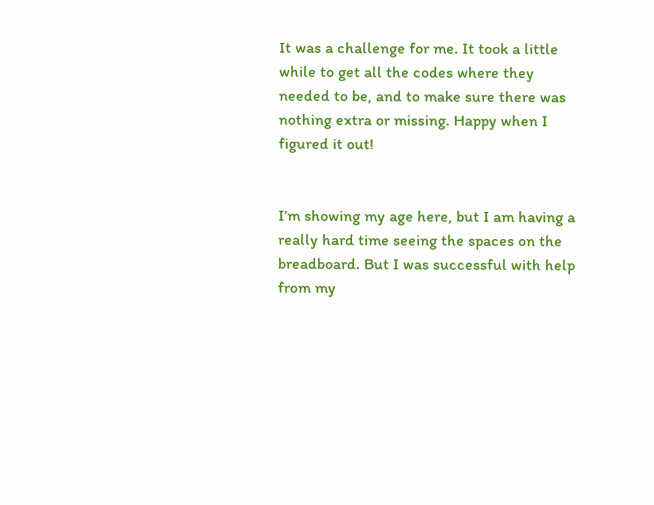It was a challenge for me. It took a little while to get all the codes where they needed to be, and to make sure there was nothing extra or missing. Happy when I figured it out!


I’m showing my age here, but I am having a really hard time seeing the spaces on the breadboard. But I was successful with help from my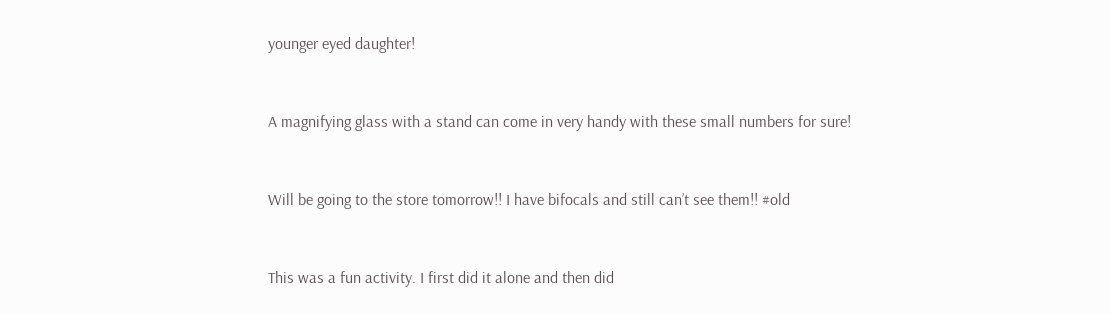younger eyed daughter!


A magnifying glass with a stand can come in very handy with these small numbers for sure!


Will be going to the store tomorrow!! I have bifocals and still can’t see them!! #old


This was a fun activity. I first did it alone and then did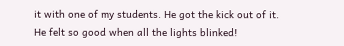it with one of my students. He got the kick out of it. He felt so good when all the lights blinked!